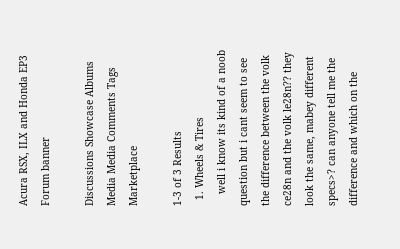Acura RSX, ILX and Honda EP3 Forum banner

Discussions Showcase Albums Media Media Comments Tags Marketplace

1-3 of 3 Results
  1. Wheels & Tires
    well i know its kind of a noob question but i cant seem to see the difference between the volk ce28n and the volk le28n?? they look the same, mabey different specs>? can anyone tell me the difference and which on the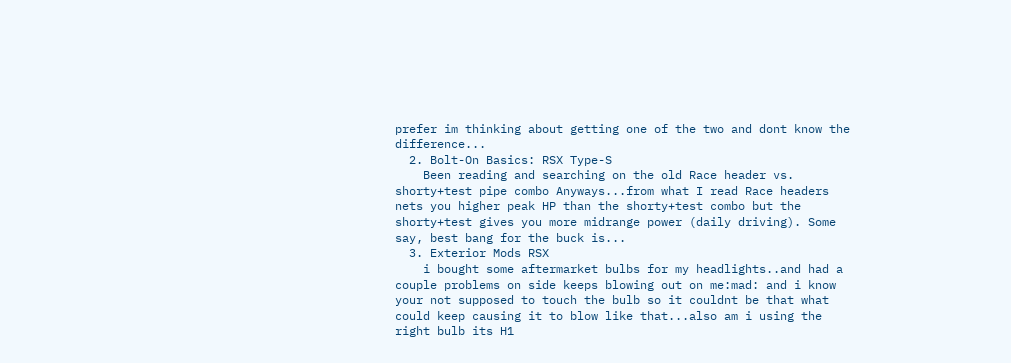prefer im thinking about getting one of the two and dont know the difference...
  2. Bolt-On Basics: RSX Type-S
    Been reading and searching on the old Race header vs. shorty+test pipe combo Anyways...from what I read Race headers nets you higher peak HP than the shorty+test combo but the shorty+test gives you more midrange power (daily driving). Some say, best bang for the buck is...
  3. Exterior Mods RSX
    i bought some aftermarket bulbs for my headlights..and had a couple problems on side keeps blowing out on me:mad: and i know your not supposed to touch the bulb so it couldnt be that what could keep causing it to blow like that...also am i using the right bulb its H1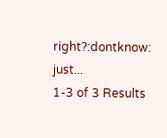right?:dontknow: just...
1-3 of 3 Results